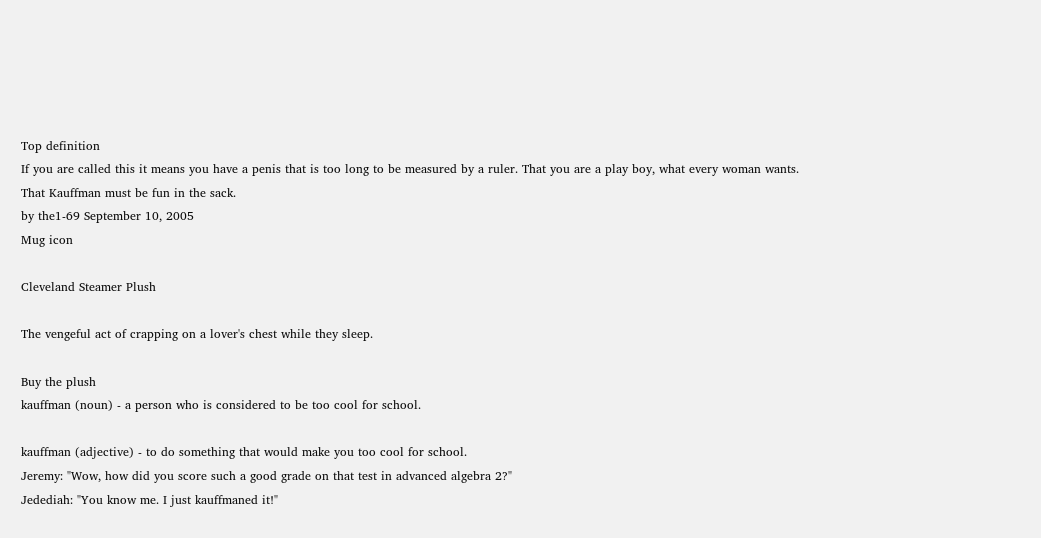Top definition
If you are called this it means you have a penis that is too long to be measured by a ruler. That you are a play boy, what every woman wants.
That Kauffman must be fun in the sack.
by the1-69 September 10, 2005
Mug icon

Cleveland Steamer Plush

The vengeful act of crapping on a lover's chest while they sleep.

Buy the plush
kauffman (noun) - a person who is considered to be too cool for school.

kauffman (adjective) - to do something that would make you too cool for school.
Jeremy: "Wow, how did you score such a good grade on that test in advanced algebra 2?"
Jedediah: "You know me. I just kauffmaned it!"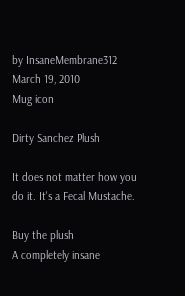by InsaneMembrane312 March 19, 2010
Mug icon

Dirty Sanchez Plush

It does not matter how you do it. It's a Fecal Mustache.

Buy the plush
A completely insane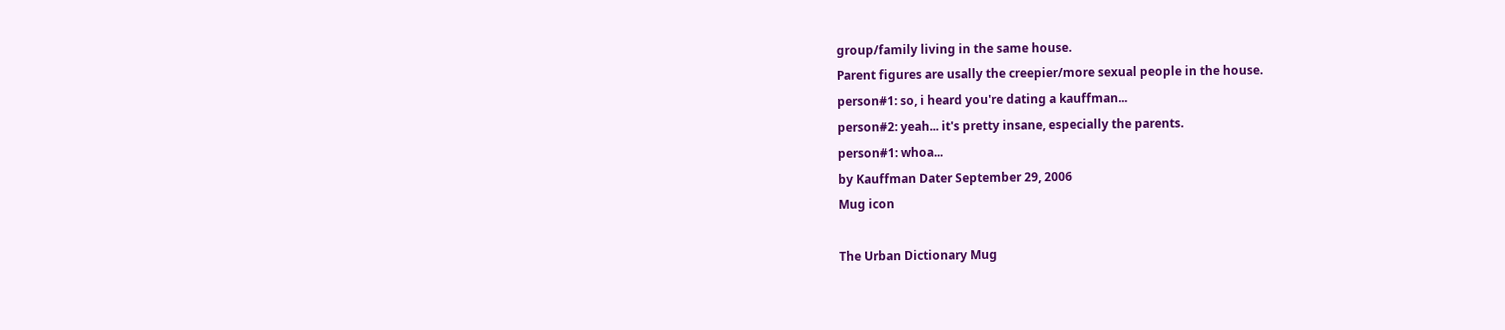group/family living in the same house.
Parent figures are usally the creepier/more sexual people in the house.
person#1: so, i heard you're dating a kauffman...
person#2: yeah... it's pretty insane, especially the parents.
person#1: whoa...
by Kauffman Dater September 29, 2006
Mug icon

The Urban Dictionary Mug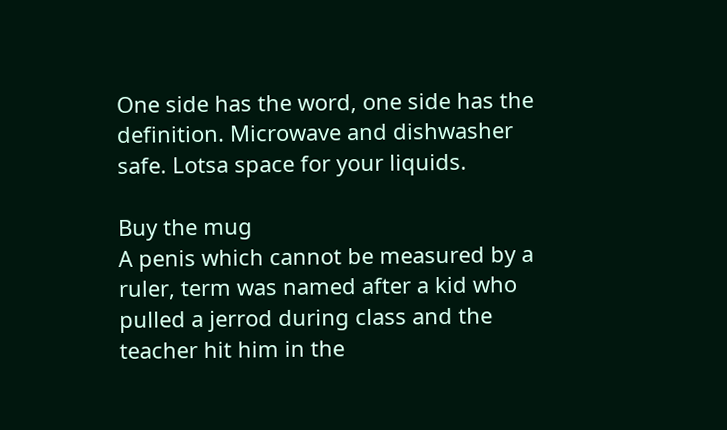One side has the word, one side has the definition. Microwave and dishwasher safe. Lotsa space for your liquids.

Buy the mug
A penis which cannot be measured by a ruler, term was named after a kid who pulled a jerrod during class and the teacher hit him in the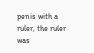penis with a ruler, the ruler was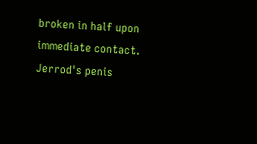broken in half upon immediate contact.
Jerrod's penis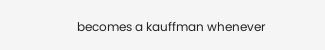becomes a kauffman whenever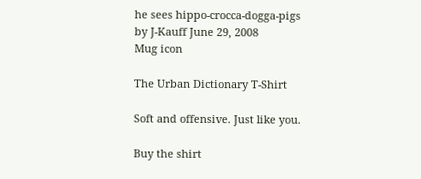he sees hippo-crocca-dogga-pigs
by J-Kauff June 29, 2008
Mug icon

The Urban Dictionary T-Shirt

Soft and offensive. Just like you.

Buy the shirt